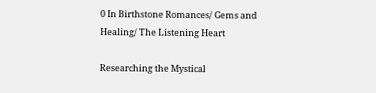0 In Birthstone Romances/ Gems and Healing/ The Listening Heart

Researching the Mystical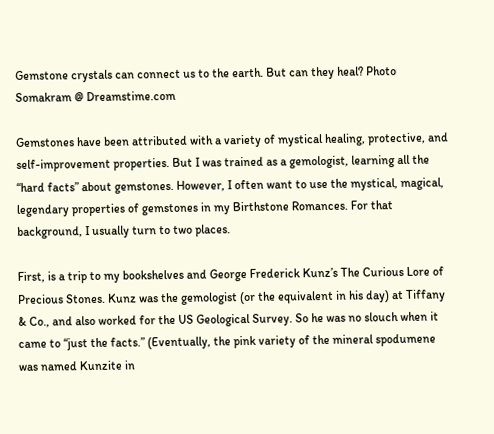Gemstone crystals can connect us to the earth. But can they heal? Photo Somakram @ Dreamstime.com

Gemstones have been attributed with a variety of mystical healing, protective, and self-improvement properties. But I was trained as a gemologist, learning all the “hard facts” about gemstones. However, I often want to use the mystical, magical, legendary properties of gemstones in my Birthstone Romances. For that background, I usually turn to two places.

First, is a trip to my bookshelves and George Frederick Kunz’s The Curious Lore of Precious Stones. Kunz was the gemologist (or the equivalent in his day) at Tiffany & Co., and also worked for the US Geological Survey. So he was no slouch when it came to “just the facts.” (Eventually, the pink variety of the mineral spodumene was named Kunzite in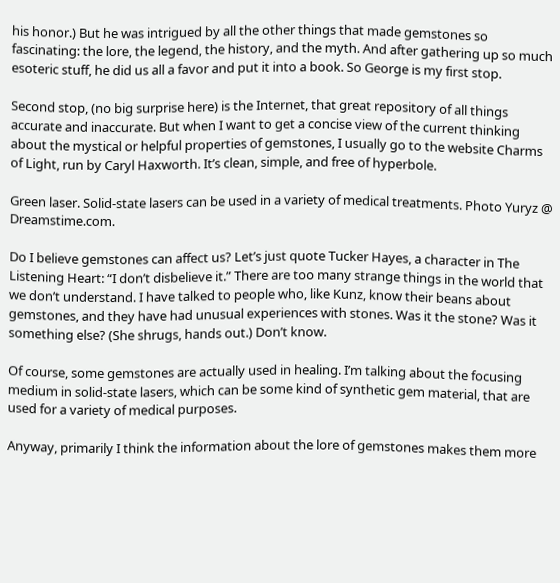his honor.) But he was intrigued by all the other things that made gemstones so fascinating: the lore, the legend, the history, and the myth. And after gathering up so much esoteric stuff, he did us all a favor and put it into a book. So George is my first stop.

Second stop, (no big surprise here) is the Internet, that great repository of all things accurate and inaccurate. But when I want to get a concise view of the current thinking about the mystical or helpful properties of gemstones, I usually go to the website Charms of Light, run by Caryl Haxworth. It’s clean, simple, and free of hyperbole.

Green laser. Solid-state lasers can be used in a variety of medical treatments. Photo Yuryz @ Dreamstime.com.

Do I believe gemstones can affect us? Let’s just quote Tucker Hayes, a character in The Listening Heart: “I don’t disbelieve it.” There are too many strange things in the world that we don’t understand. I have talked to people who, like Kunz, know their beans about gemstones, and they have had unusual experiences with stones. Was it the stone? Was it something else? (She shrugs, hands out.) Don’t know.

Of course, some gemstones are actually used in healing. I’m talking about the focusing medium in solid-state lasers, which can be some kind of synthetic gem material, that are used for a variety of medical purposes.

Anyway, primarily I think the information about the lore of gemstones makes them more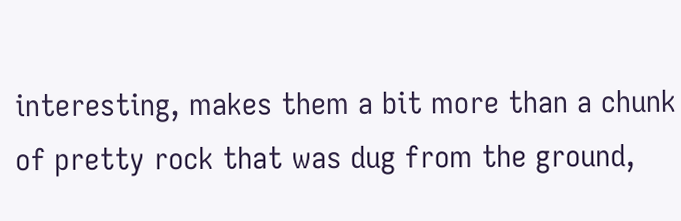interesting, makes them a bit more than a chunk of pretty rock that was dug from the ground,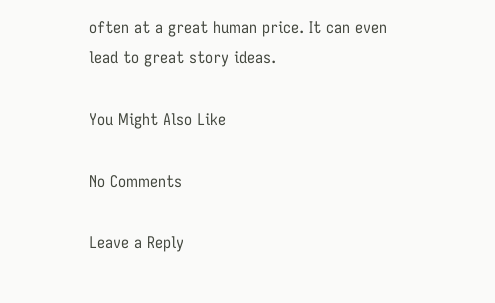often at a great human price. It can even lead to great story ideas.

You Might Also Like

No Comments

Leave a Reply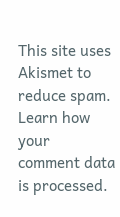This site uses Akismet to reduce spam. Learn how your comment data is processed.